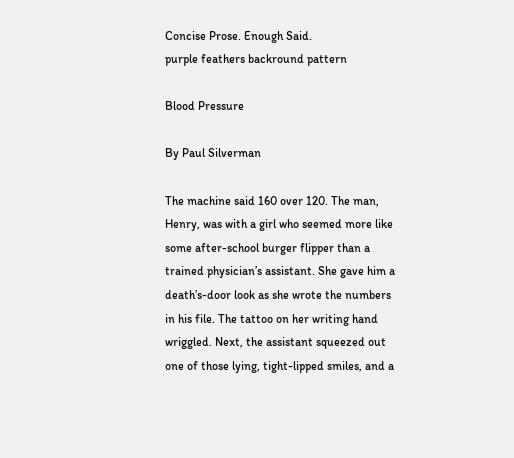Concise Prose. Enough Said.
purple feathers backround pattern

Blood Pressure

By Paul Silverman

The machine said 160 over 120. The man, Henry, was with a girl who seemed more like some after-school burger flipper than a trained physician’s assistant. She gave him a death’s-door look as she wrote the numbers in his file. The tattoo on her writing hand wriggled. Next, the assistant squeezed out one of those lying, tight-lipped smiles, and a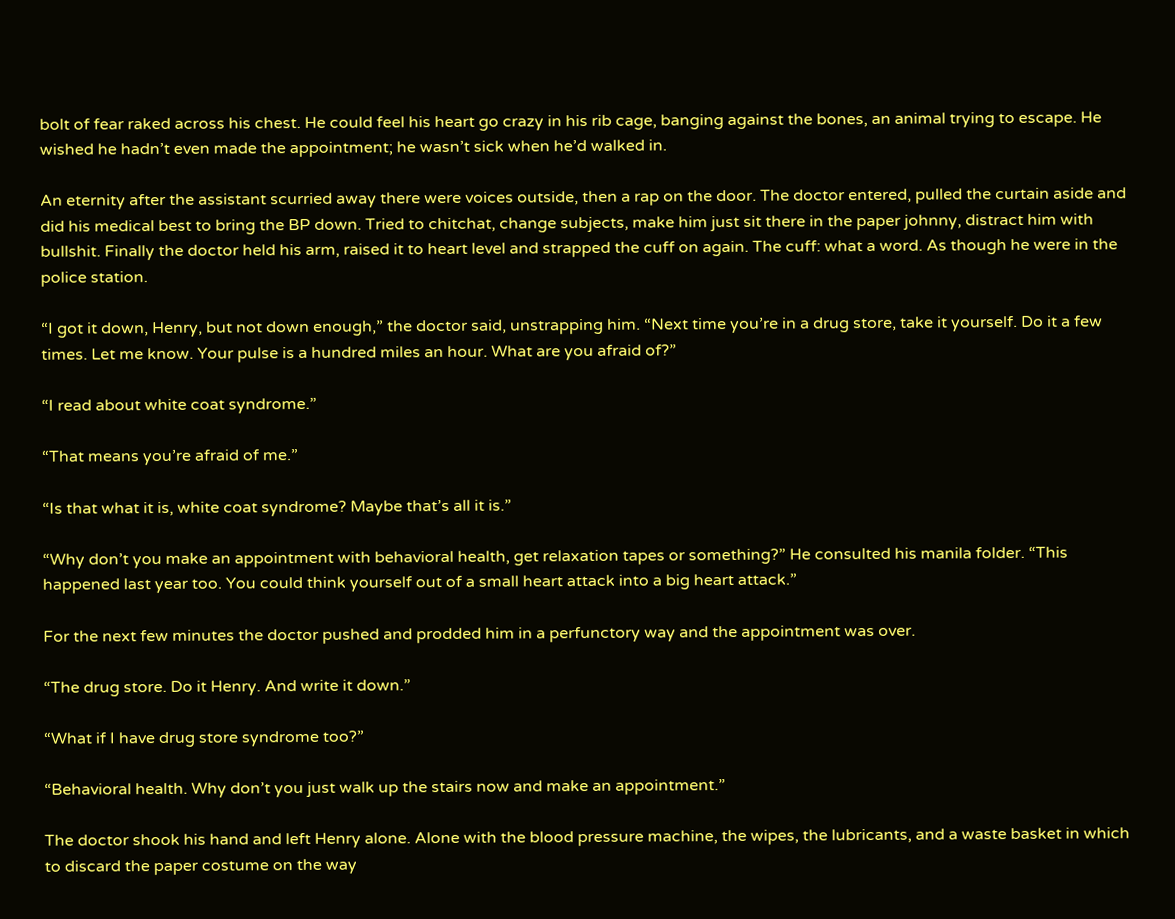bolt of fear raked across his chest. He could feel his heart go crazy in his rib cage, banging against the bones, an animal trying to escape. He wished he hadn’t even made the appointment; he wasn’t sick when he’d walked in.

An eternity after the assistant scurried away there were voices outside, then a rap on the door. The doctor entered, pulled the curtain aside and did his medical best to bring the BP down. Tried to chitchat, change subjects, make him just sit there in the paper johnny, distract him with bullshit. Finally the doctor held his arm, raised it to heart level and strapped the cuff on again. The cuff: what a word. As though he were in the police station.

“I got it down, Henry, but not down enough,” the doctor said, unstrapping him. “Next time you’re in a drug store, take it yourself. Do it a few times. Let me know. Your pulse is a hundred miles an hour. What are you afraid of?”

“I read about white coat syndrome.”

“That means you’re afraid of me.”

“Is that what it is, white coat syndrome? Maybe that’s all it is.”

“Why don’t you make an appointment with behavioral health, get relaxation tapes or something?” He consulted his manila folder. “This happened last year too. You could think yourself out of a small heart attack into a big heart attack.”

For the next few minutes the doctor pushed and prodded him in a perfunctory way and the appointment was over.

“The drug store. Do it Henry. And write it down.”

“What if I have drug store syndrome too?”

“Behavioral health. Why don’t you just walk up the stairs now and make an appointment.”

The doctor shook his hand and left Henry alone. Alone with the blood pressure machine, the wipes, the lubricants, and a waste basket in which to discard the paper costume on the way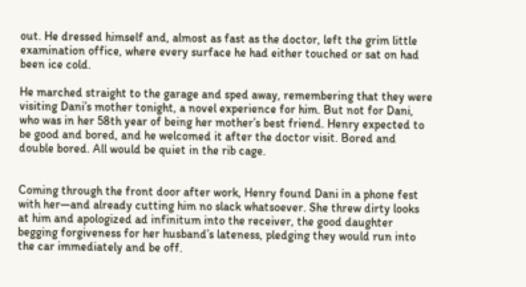out. He dressed himself and, almost as fast as the doctor, left the grim little examination office, where every surface he had either touched or sat on had been ice cold.

He marched straight to the garage and sped away, remembering that they were visiting Dani’s mother tonight, a novel experience for him. But not for Dani, who was in her 58th year of being her mother’s best friend. Henry expected to be good and bored, and he welcomed it after the doctor visit. Bored and double bored. All would be quiet in the rib cage.


Coming through the front door after work, Henry found Dani in a phone fest with her—and already cutting him no slack whatsoever. She threw dirty looks at him and apologized ad infinitum into the receiver, the good daughter begging forgiveness for her husband’s lateness, pledging they would run into the car immediately and be off.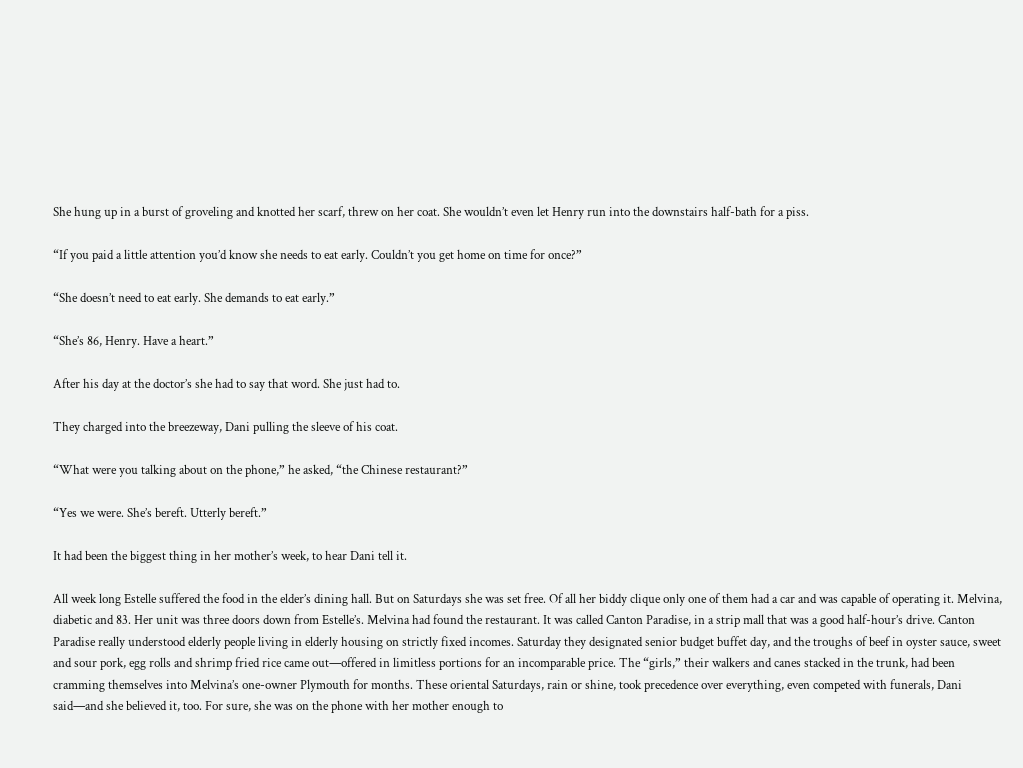She hung up in a burst of groveling and knotted her scarf, threw on her coat. She wouldn’t even let Henry run into the downstairs half-bath for a piss.

“If you paid a little attention you’d know she needs to eat early. Couldn’t you get home on time for once?”

“She doesn’t need to eat early. She demands to eat early.”

“She’s 86, Henry. Have a heart.”

After his day at the doctor’s she had to say that word. She just had to.

They charged into the breezeway, Dani pulling the sleeve of his coat.

“What were you talking about on the phone,” he asked, “the Chinese restaurant?”

“Yes we were. She’s bereft. Utterly bereft.”

It had been the biggest thing in her mother’s week, to hear Dani tell it.

All week long Estelle suffered the food in the elder’s dining hall. But on Saturdays she was set free. Of all her biddy clique only one of them had a car and was capable of operating it. Melvina, diabetic and 83. Her unit was three doors down from Estelle’s. Melvina had found the restaurant. It was called Canton Paradise, in a strip mall that was a good half-hour’s drive. Canton Paradise really understood elderly people living in elderly housing on strictly fixed incomes. Saturday they designated senior budget buffet day, and the troughs of beef in oyster sauce, sweet and sour pork, egg rolls and shrimp fried rice came out—offered in limitless portions for an incomparable price. The “girls,” their walkers and canes stacked in the trunk, had been cramming themselves into Melvina’s one-owner Plymouth for months. These oriental Saturdays, rain or shine, took precedence over everything, even competed with funerals, Dani said—and she believed it, too. For sure, she was on the phone with her mother enough to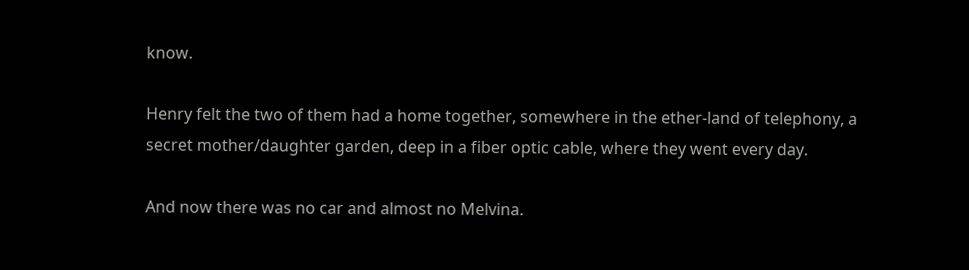know.

Henry felt the two of them had a home together, somewhere in the ether-land of telephony, a secret mother/daughter garden, deep in a fiber optic cable, where they went every day.

And now there was no car and almost no Melvina.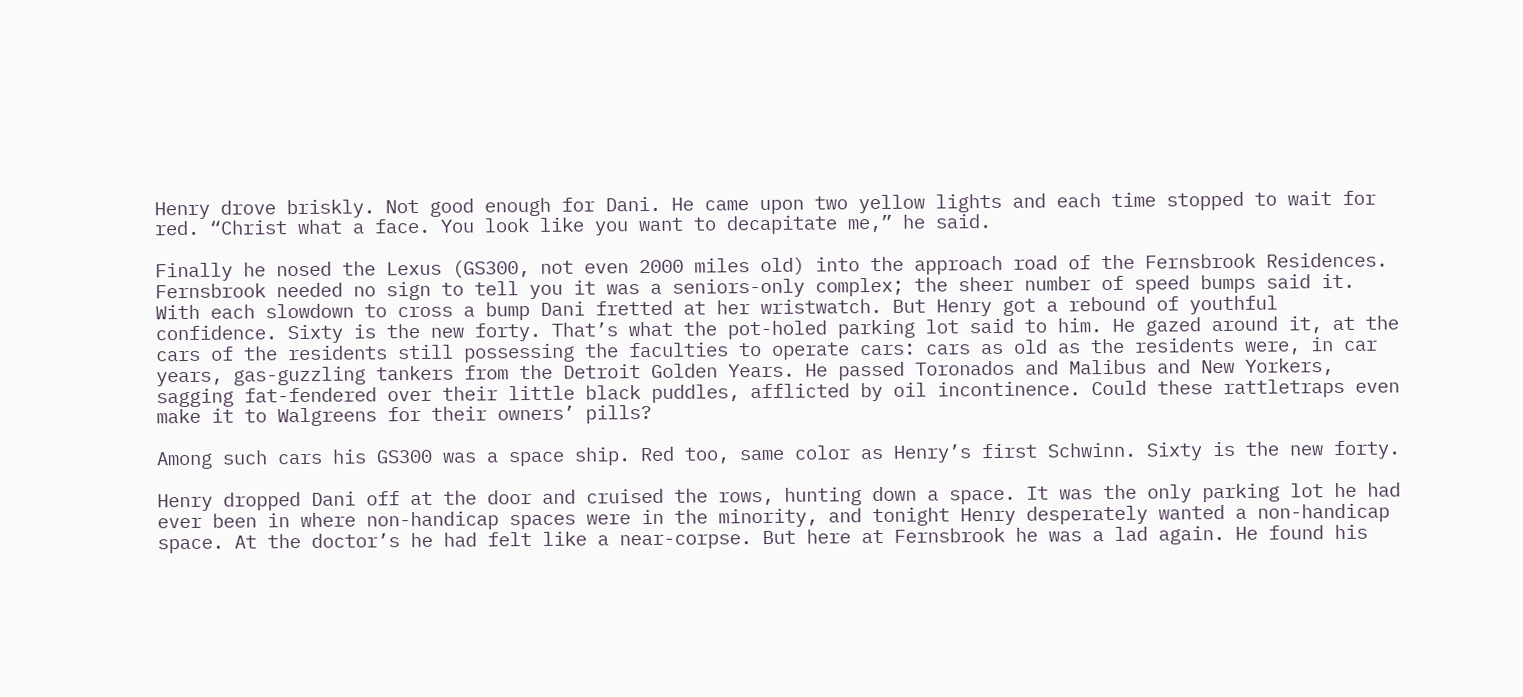Henry drove briskly. Not good enough for Dani. He came upon two yellow lights and each time stopped to wait for red. “Christ what a face. You look like you want to decapitate me,” he said.

Finally he nosed the Lexus (GS300, not even 2000 miles old) into the approach road of the Fernsbrook Residences. Fernsbrook needed no sign to tell you it was a seniors-only complex; the sheer number of speed bumps said it. With each slowdown to cross a bump Dani fretted at her wristwatch. But Henry got a rebound of youthful confidence. Sixty is the new forty. That’s what the pot-holed parking lot said to him. He gazed around it, at the cars of the residents still possessing the faculties to operate cars: cars as old as the residents were, in car years, gas-guzzling tankers from the Detroit Golden Years. He passed Toronados and Malibus and New Yorkers, sagging fat-fendered over their little black puddles, afflicted by oil incontinence. Could these rattletraps even make it to Walgreens for their owners’ pills?

Among such cars his GS300 was a space ship. Red too, same color as Henry’s first Schwinn. Sixty is the new forty.

Henry dropped Dani off at the door and cruised the rows, hunting down a space. It was the only parking lot he had ever been in where non-handicap spaces were in the minority, and tonight Henry desperately wanted a non-handicap space. At the doctor’s he had felt like a near-corpse. But here at Fernsbrook he was a lad again. He found his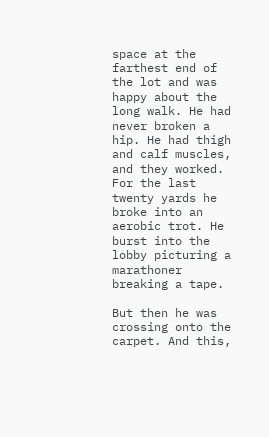space at the farthest end of the lot and was happy about the long walk. He had never broken a hip. He had thigh and calf muscles, and they worked. For the last twenty yards he broke into an aerobic trot. He burst into the lobby picturing a marathoner breaking a tape.

But then he was crossing onto the carpet. And this,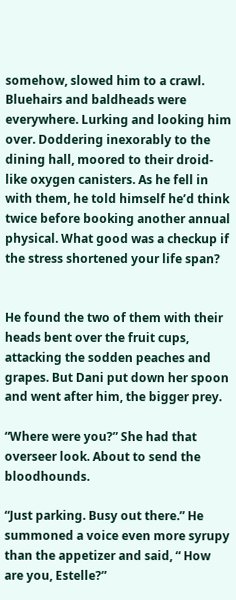somehow, slowed him to a crawl. Bluehairs and baldheads were everywhere. Lurking and looking him over. Doddering inexorably to the dining hall, moored to their droid-like oxygen canisters. As he fell in with them, he told himself he’d think twice before booking another annual physical. What good was a checkup if the stress shortened your life span?


He found the two of them with their heads bent over the fruit cups, attacking the sodden peaches and grapes. But Dani put down her spoon and went after him, the bigger prey.

“Where were you?” She had that overseer look. About to send the bloodhounds.

“Just parking. Busy out there.” He summoned a voice even more syrupy than the appetizer and said, “ How are you, Estelle?”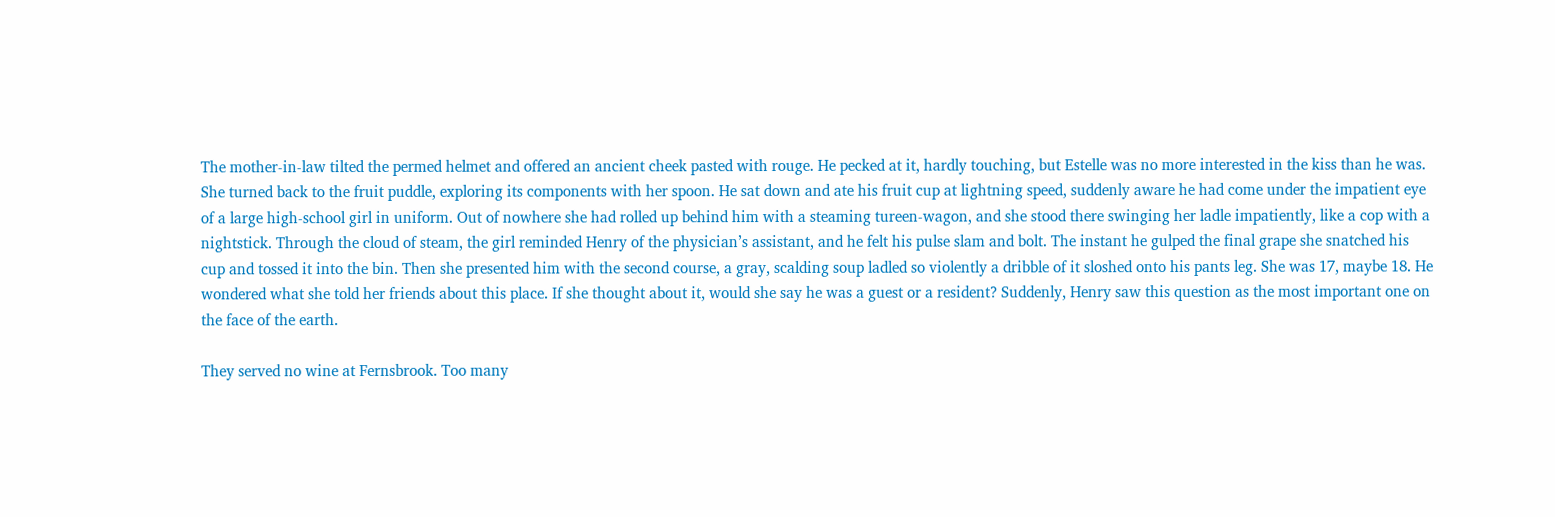The mother-in-law tilted the permed helmet and offered an ancient cheek pasted with rouge. He pecked at it, hardly touching, but Estelle was no more interested in the kiss than he was. She turned back to the fruit puddle, exploring its components with her spoon. He sat down and ate his fruit cup at lightning speed, suddenly aware he had come under the impatient eye of a large high-school girl in uniform. Out of nowhere she had rolled up behind him with a steaming tureen-wagon, and she stood there swinging her ladle impatiently, like a cop with a nightstick. Through the cloud of steam, the girl reminded Henry of the physician’s assistant, and he felt his pulse slam and bolt. The instant he gulped the final grape she snatched his cup and tossed it into the bin. Then she presented him with the second course, a gray, scalding soup ladled so violently a dribble of it sloshed onto his pants leg. She was 17, maybe 18. He wondered what she told her friends about this place. If she thought about it, would she say he was a guest or a resident? Suddenly, Henry saw this question as the most important one on the face of the earth.

They served no wine at Fernsbrook. Too many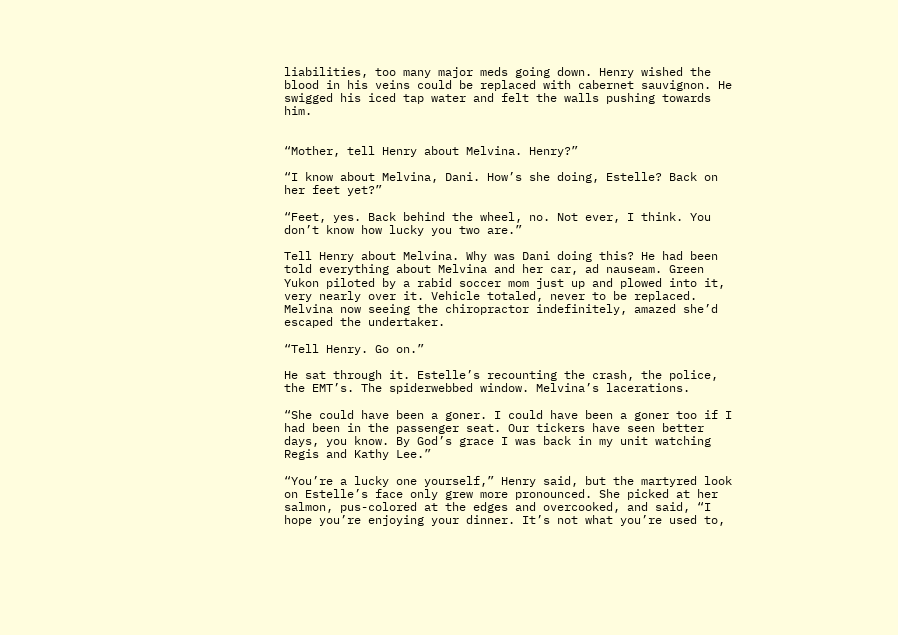liabilities, too many major meds going down. Henry wished the blood in his veins could be replaced with cabernet sauvignon. He swigged his iced tap water and felt the walls pushing towards him.


“Mother, tell Henry about Melvina. Henry?”

“I know about Melvina, Dani. How’s she doing, Estelle? Back on her feet yet?”

“Feet, yes. Back behind the wheel, no. Not ever, I think. You don’t know how lucky you two are.”

Tell Henry about Melvina. Why was Dani doing this? He had been told everything about Melvina and her car, ad nauseam. Green Yukon piloted by a rabid soccer mom just up and plowed into it, very nearly over it. Vehicle totaled, never to be replaced. Melvina now seeing the chiropractor indefinitely, amazed she’d escaped the undertaker.

“Tell Henry. Go on.”

He sat through it. Estelle’s recounting the crash, the police, the EMT’s. The spiderwebbed window. Melvina’s lacerations.

“She could have been a goner. I could have been a goner too if I had been in the passenger seat. Our tickers have seen better days, you know. By God’s grace I was back in my unit watching Regis and Kathy Lee.”

“You’re a lucky one yourself,” Henry said, but the martyred look on Estelle’s face only grew more pronounced. She picked at her salmon, pus-colored at the edges and overcooked, and said, “I hope you’re enjoying your dinner. It’s not what you’re used to,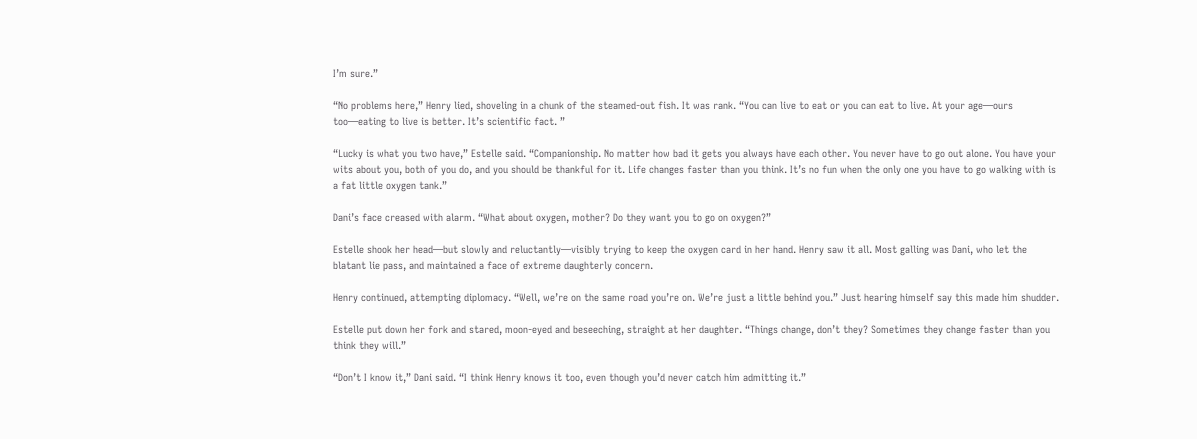I’m sure.”

“No problems here,” Henry lied, shoveling in a chunk of the steamed-out fish. It was rank. “You can live to eat or you can eat to live. At your age—ours too—eating to live is better. It’s scientific fact. ”

“Lucky is what you two have,” Estelle said. “Companionship. No matter how bad it gets you always have each other. You never have to go out alone. You have your wits about you, both of you do, and you should be thankful for it. Life changes faster than you think. It’s no fun when the only one you have to go walking with is a fat little oxygen tank.”

Dani’s face creased with alarm. “What about oxygen, mother? Do they want you to go on oxygen?”

Estelle shook her head—but slowly and reluctantly—visibly trying to keep the oxygen card in her hand. Henry saw it all. Most galling was Dani, who let the blatant lie pass, and maintained a face of extreme daughterly concern.

Henry continued, attempting diplomacy. “Well, we’re on the same road you’re on. We’re just a little behind you.” Just hearing himself say this made him shudder.

Estelle put down her fork and stared, moon-eyed and beseeching, straight at her daughter. “Things change, don’t they? Sometimes they change faster than you think they will.”

“Don’t I know it,” Dani said. “I think Henry knows it too, even though you’d never catch him admitting it.”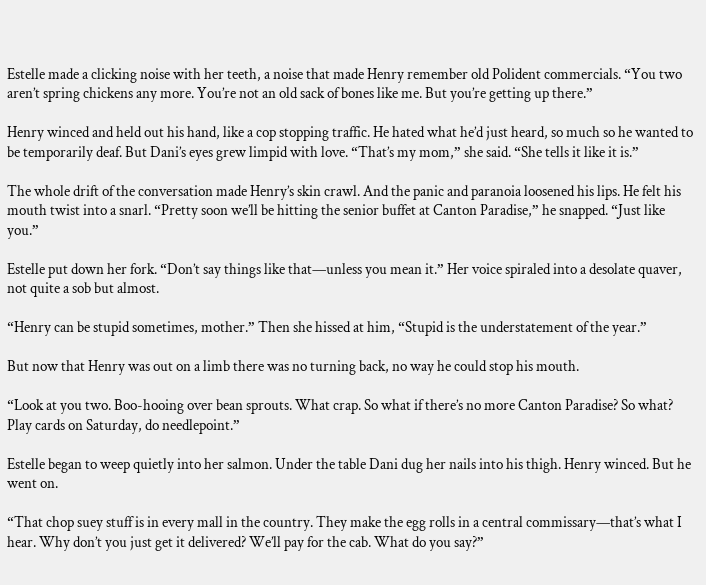Estelle made a clicking noise with her teeth, a noise that made Henry remember old Polident commercials. “You two aren’t spring chickens any more. You’re not an old sack of bones like me. But you’re getting up there.”

Henry winced and held out his hand, like a cop stopping traffic. He hated what he’d just heard, so much so he wanted to be temporarily deaf. But Dani’s eyes grew limpid with love. “That’s my mom,” she said. “She tells it like it is.”

The whole drift of the conversation made Henry’s skin crawl. And the panic and paranoia loosened his lips. He felt his mouth twist into a snarl. “Pretty soon we’ll be hitting the senior buffet at Canton Paradise,” he snapped. “Just like you.”

Estelle put down her fork. “Don’t say things like that—unless you mean it.” Her voice spiraled into a desolate quaver, not quite a sob but almost.

“Henry can be stupid sometimes, mother.” Then she hissed at him, “Stupid is the understatement of the year.”

But now that Henry was out on a limb there was no turning back, no way he could stop his mouth.

“Look at you two. Boo-hooing over bean sprouts. What crap. So what if there’s no more Canton Paradise? So what? Play cards on Saturday, do needlepoint.”

Estelle began to weep quietly into her salmon. Under the table Dani dug her nails into his thigh. Henry winced. But he went on.

“That chop suey stuff is in every mall in the country. They make the egg rolls in a central commissary—that’s what I hear. Why don’t you just get it delivered? We’ll pay for the cab. What do you say?”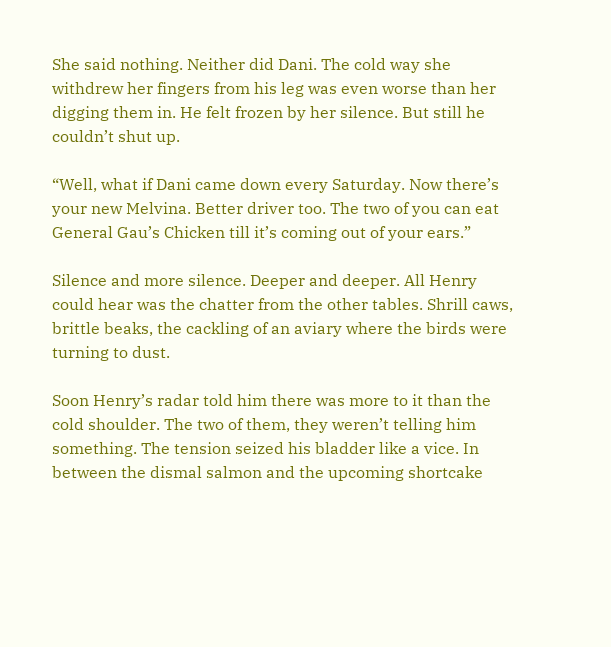She said nothing. Neither did Dani. The cold way she withdrew her fingers from his leg was even worse than her digging them in. He felt frozen by her silence. But still he couldn’t shut up.

“Well, what if Dani came down every Saturday. Now there’s your new Melvina. Better driver too. The two of you can eat General Gau’s Chicken till it’s coming out of your ears.”

Silence and more silence. Deeper and deeper. All Henry could hear was the chatter from the other tables. Shrill caws, brittle beaks, the cackling of an aviary where the birds were turning to dust.

Soon Henry’s radar told him there was more to it than the cold shoulder. The two of them, they weren’t telling him something. The tension seized his bladder like a vice. In between the dismal salmon and the upcoming shortcake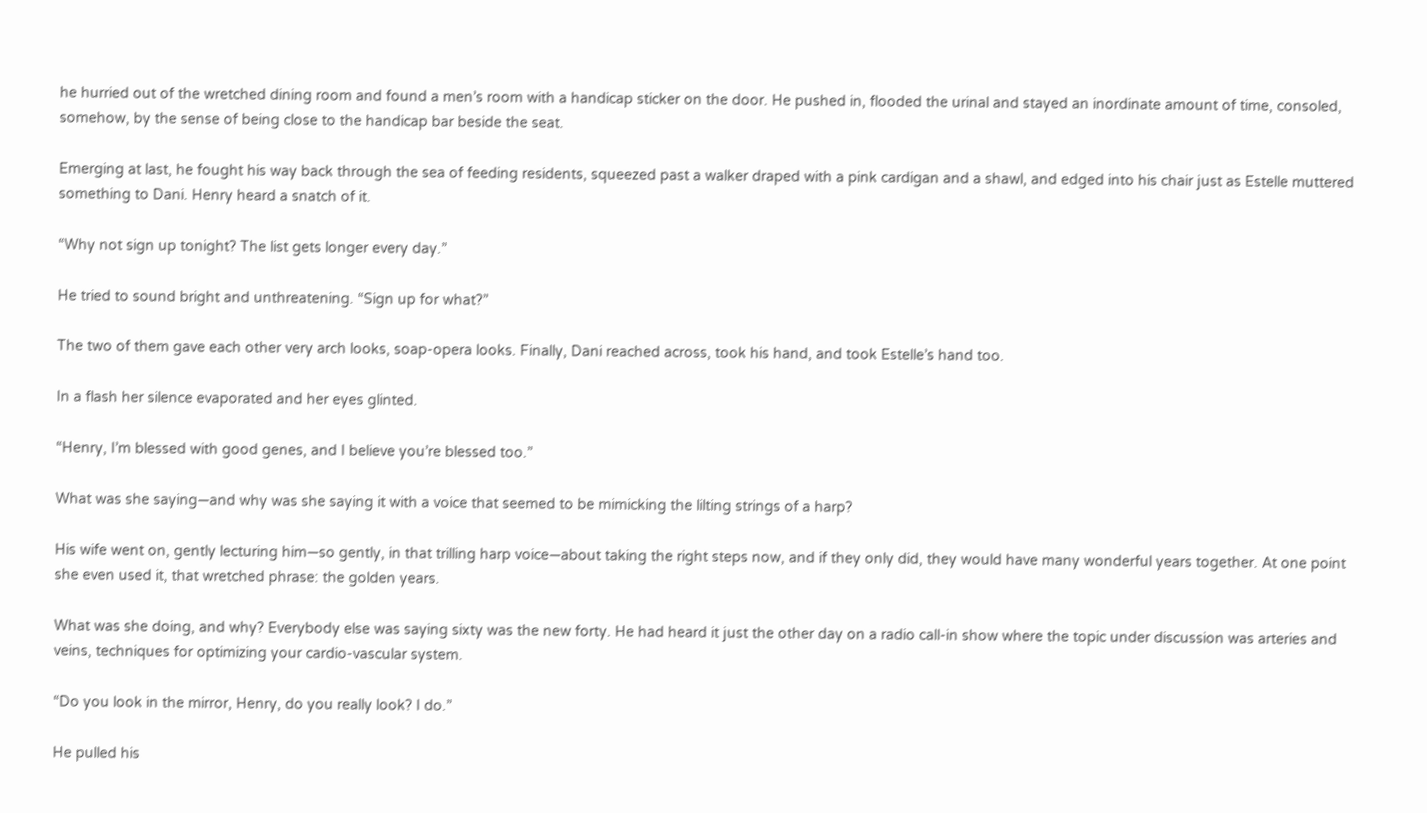he hurried out of the wretched dining room and found a men’s room with a handicap sticker on the door. He pushed in, flooded the urinal and stayed an inordinate amount of time, consoled, somehow, by the sense of being close to the handicap bar beside the seat.

Emerging at last, he fought his way back through the sea of feeding residents, squeezed past a walker draped with a pink cardigan and a shawl, and edged into his chair just as Estelle muttered something to Dani. Henry heard a snatch of it.

“Why not sign up tonight? The list gets longer every day.”

He tried to sound bright and unthreatening. “Sign up for what?”

The two of them gave each other very arch looks, soap-opera looks. Finally, Dani reached across, took his hand, and took Estelle’s hand too.

In a flash her silence evaporated and her eyes glinted.

“Henry, I’m blessed with good genes, and I believe you’re blessed too.”

What was she saying—and why was she saying it with a voice that seemed to be mimicking the lilting strings of a harp?

His wife went on, gently lecturing him—so gently, in that trilling harp voice—about taking the right steps now, and if they only did, they would have many wonderful years together. At one point she even used it, that wretched phrase: the golden years.

What was she doing, and why? Everybody else was saying sixty was the new forty. He had heard it just the other day on a radio call-in show where the topic under discussion was arteries and veins, techniques for optimizing your cardio-vascular system.

“Do you look in the mirror, Henry, do you really look? I do.”

He pulled his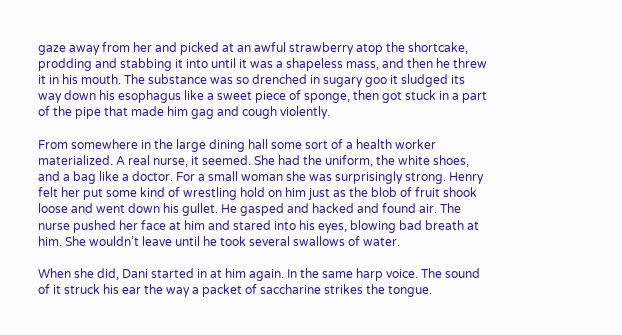gaze away from her and picked at an awful strawberry atop the shortcake, prodding and stabbing it into until it was a shapeless mass, and then he threw it in his mouth. The substance was so drenched in sugary goo it sludged its way down his esophagus like a sweet piece of sponge, then got stuck in a part of the pipe that made him gag and cough violently.

From somewhere in the large dining hall some sort of a health worker materialized. A real nurse, it seemed. She had the uniform, the white shoes, and a bag like a doctor. For a small woman she was surprisingly strong. Henry felt her put some kind of wrestling hold on him just as the blob of fruit shook loose and went down his gullet. He gasped and hacked and found air. The nurse pushed her face at him and stared into his eyes, blowing bad breath at him. She wouldn’t leave until he took several swallows of water.

When she did, Dani started in at him again. In the same harp voice. The sound of it struck his ear the way a packet of saccharine strikes the tongue.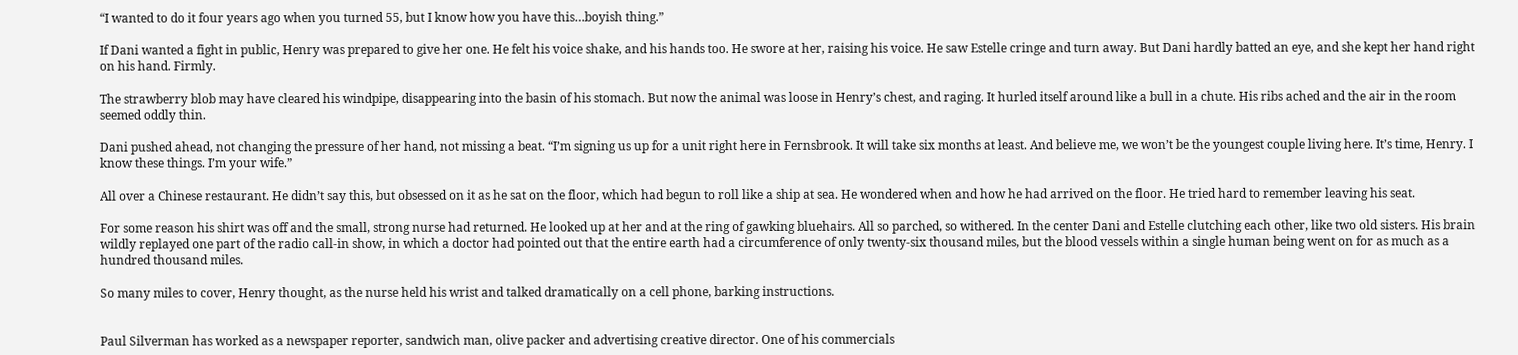“I wanted to do it four years ago when you turned 55, but I know how you have this…boyish thing.”

If Dani wanted a fight in public, Henry was prepared to give her one. He felt his voice shake, and his hands too. He swore at her, raising his voice. He saw Estelle cringe and turn away. But Dani hardly batted an eye, and she kept her hand right on his hand. Firmly.

The strawberry blob may have cleared his windpipe, disappearing into the basin of his stomach. But now the animal was loose in Henry’s chest, and raging. It hurled itself around like a bull in a chute. His ribs ached and the air in the room seemed oddly thin.

Dani pushed ahead, not changing the pressure of her hand, not missing a beat. “I’m signing us up for a unit right here in Fernsbrook. It will take six months at least. And believe me, we won’t be the youngest couple living here. It’s time, Henry. I know these things. I’m your wife.”

All over a Chinese restaurant. He didn’t say this, but obsessed on it as he sat on the floor, which had begun to roll like a ship at sea. He wondered when and how he had arrived on the floor. He tried hard to remember leaving his seat.

For some reason his shirt was off and the small, strong nurse had returned. He looked up at her and at the ring of gawking bluehairs. All so parched, so withered. In the center Dani and Estelle clutching each other, like two old sisters. His brain wildly replayed one part of the radio call-in show, in which a doctor had pointed out that the entire earth had a circumference of only twenty-six thousand miles, but the blood vessels within a single human being went on for as much as a hundred thousand miles.

So many miles to cover, Henry thought, as the nurse held his wrist and talked dramatically on a cell phone, barking instructions.


Paul Silverman has worked as a newspaper reporter, sandwich man, olive packer and advertising creative director. One of his commercials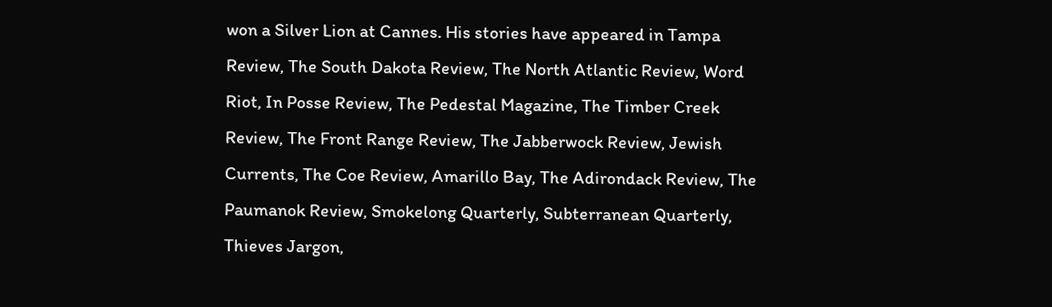won a Silver Lion at Cannes. His stories have appeared in Tampa Review, The South Dakota Review, The North Atlantic Review, Word Riot, In Posse Review, The Pedestal Magazine, The Timber Creek Review, The Front Range Review, The Jabberwock Review, Jewish Currents, The Coe Review, Amarillo Bay, The Adirondack Review, The Paumanok Review, Smokelong Quarterly, Subterranean Quarterly, Thieves Jargon,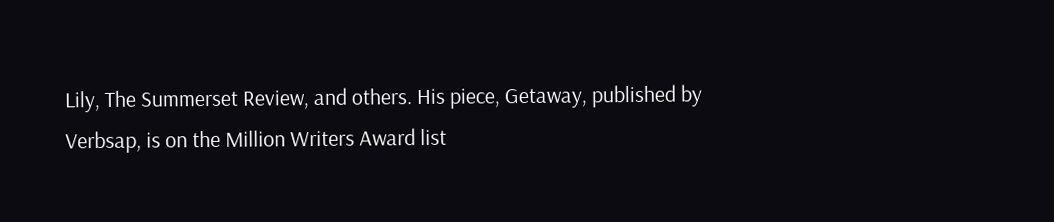Lily, The Summerset Review, and others. His piece, Getaway, published by Verbsap, is on the Million Writers Award list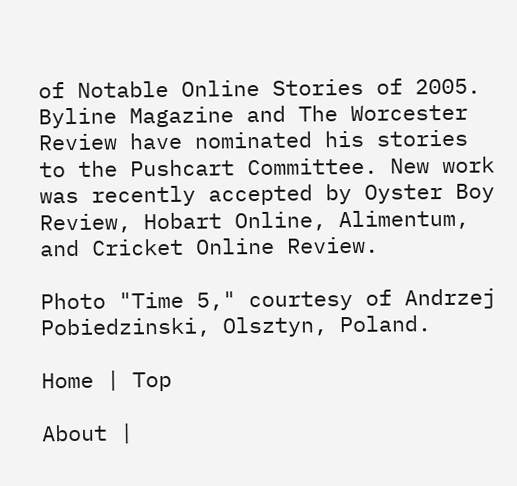of Notable Online Stories of 2005. Byline Magazine and The Worcester Review have nominated his stories to the Pushcart Committee. New work was recently accepted by Oyster Boy Review, Hobart Online, Alimentum, and Cricket Online Review.

Photo "Time 5," courtesy of Andrzej Pobiedzinski, Olsztyn, Poland.

Home | Top

About |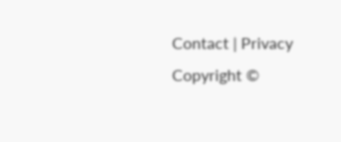Contact | Privacy
Copyright ©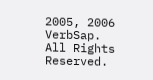2005, 2006 VerbSap. All Rights Reserved.